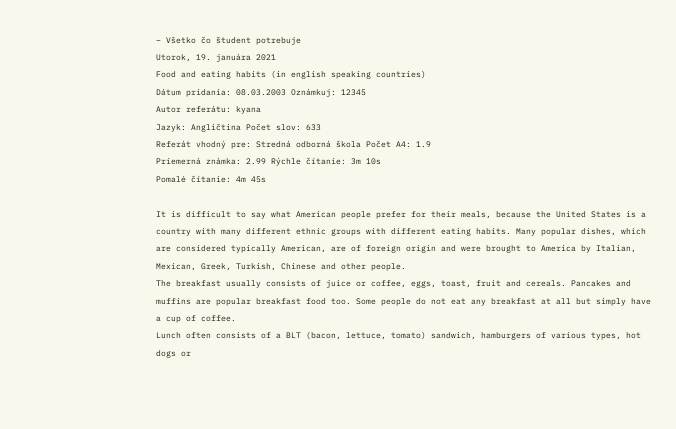– Všetko čo študent potrebuje
Utorok, 19. januára 2021
Food and eating habits (in english speaking countries)
Dátum pridania: 08.03.2003 Oznámkuj: 12345
Autor referátu: kyana
Jazyk: Angličtina Počet slov: 633
Referát vhodný pre: Stredná odborná škola Počet A4: 1.9
Priemerná známka: 2.99 Rýchle čítanie: 3m 10s
Pomalé čítanie: 4m 45s

It is difficult to say what American people prefer for their meals, because the United States is a country with many different ethnic groups with different eating habits. Many popular dishes, which are considered typically American, are of foreign origin and were brought to America by Italian, Mexican, Greek, Turkish, Chinese and other people.
The breakfast usually consists of juice or coffee, eggs, toast, fruit and cereals. Pancakes and muffins are popular breakfast food too. Some people do not eat any breakfast at all but simply have a cup of coffee.
Lunch often consists of a BLT (bacon, lettuce, tomato) sandwich, hamburgers of various types, hot dogs or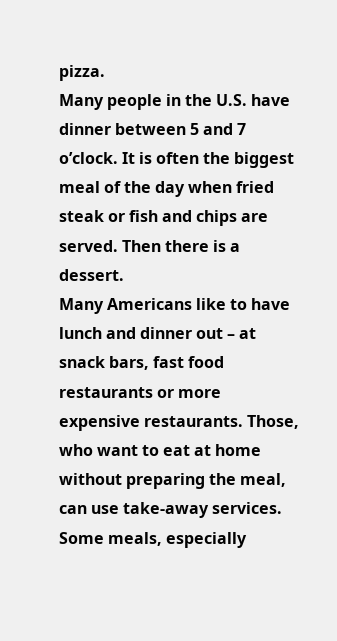pizza.
Many people in the U.S. have dinner between 5 and 7 o’clock. It is often the biggest meal of the day when fried steak or fish and chips are served. Then there is a dessert.
Many Americans like to have lunch and dinner out – at snack bars, fast food restaurants or more expensive restaurants. Those, who want to eat at home without preparing the meal, can use take-away services. Some meals, especially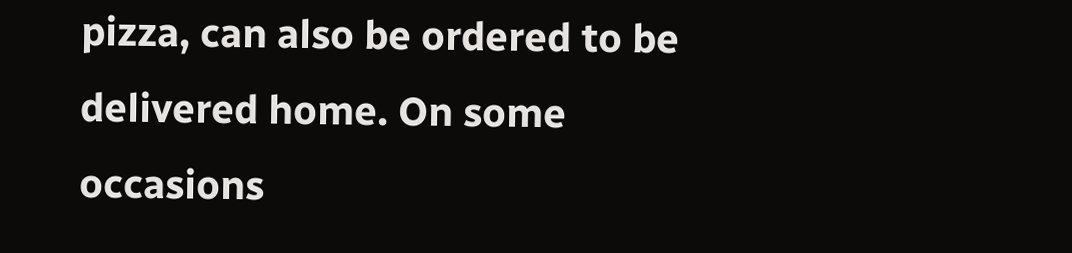pizza, can also be ordered to be delivered home. On some occasions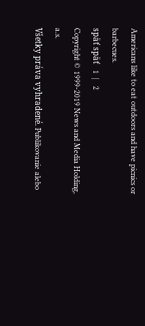Americans like to eat outdoors and have picnics or barbecues.
späť späť   1  |   2
Copyright © 1999-2019 News and Media Holding, a.s.
Všetky práva vyhradené. Publikovanie alebo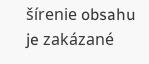šírenie obsahu je zakázané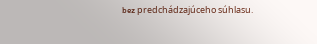bez predchádzajúceho súhlasu.